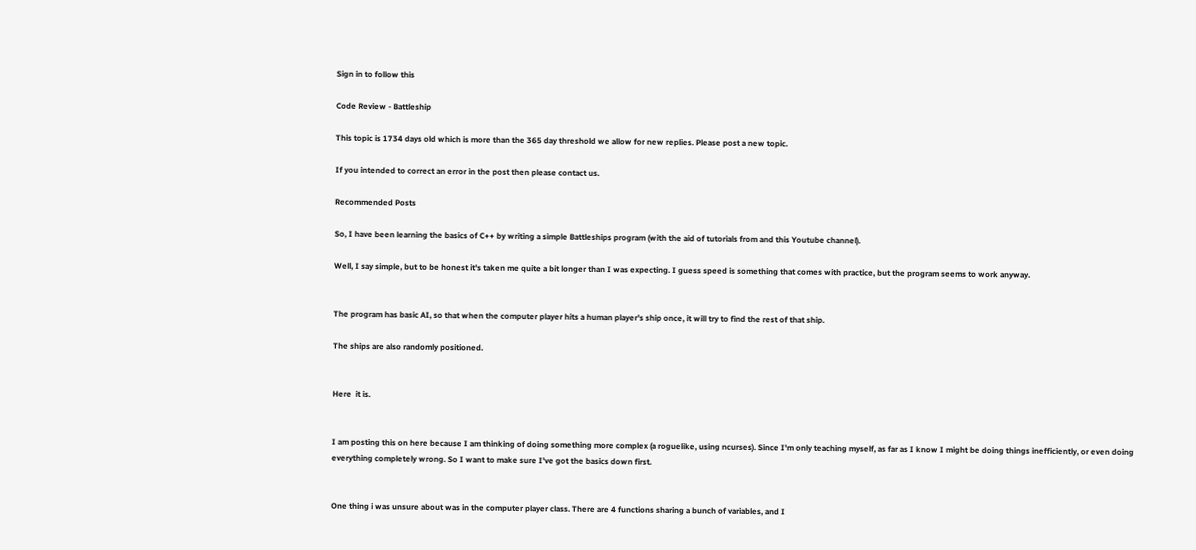Sign in to follow this

Code Review - Battleship

This topic is 1734 days old which is more than the 365 day threshold we allow for new replies. Please post a new topic.

If you intended to correct an error in the post then please contact us.

Recommended Posts

So, I have been learning the basics of C++ by writing a simple Battleships program (with the aid of tutorials from and this Youtube channel).

Well, I say simple, but to be honest it's taken me quite a bit longer than I was expecting. I guess speed is something that comes with practice, but the program seems to work anyway.


The program has basic AI, so that when the computer player hits a human player's ship once, it will try to find the rest of that ship.

The ships are also randomly positioned.


Here  it is.


I am posting this on here because I am thinking of doing something more complex (a roguelike, using ncurses). Since I'm only teaching myself, as far as I know I might be doing things inefficiently, or even doing everything completely wrong. So I want to make sure I've got the basics down first.


One thing i was unsure about was in the computer player class. There are 4 functions sharing a bunch of variables, and I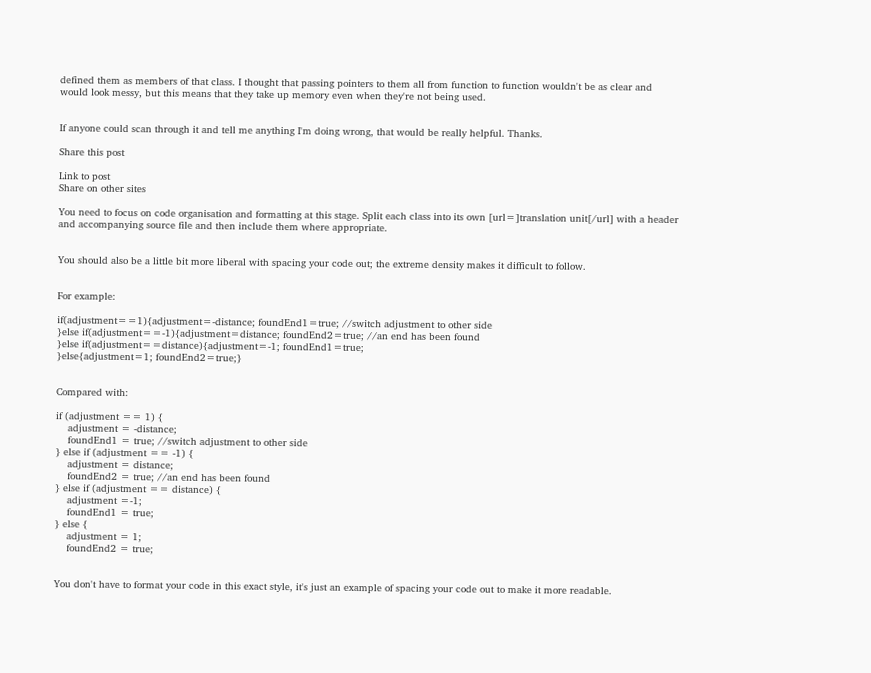defined them as members of that class. I thought that passing pointers to them all from function to function wouldn't be as clear and would look messy, but this means that they take up memory even when they're not being used.


If anyone could scan through it and tell me anything I'm doing wrong, that would be really helpful. Thanks.

Share this post

Link to post
Share on other sites

You need to focus on code organisation and formatting at this stage. Split each class into its own [url=]translation unit[/url] with a header and accompanying source file and then include them where appropriate.


You should also be a little bit more liberal with spacing your code out; the extreme density makes it difficult to follow.


For example:

if(adjustment==1){adjustment=-distance; foundEnd1=true; //switch adjustment to other side
}else if(adjustment==-1){adjustment=distance; foundEnd2=true; //an end has been found
}else if(adjustment==distance){adjustment=-1; foundEnd1=true;
}else{adjustment=1; foundEnd2=true;}


Compared with:

if (adjustment == 1) {
    adjustment = -distance;
    foundEnd1 = true; //switch adjustment to other side
} else if (adjustment == -1) {
    adjustment = distance;
    foundEnd2 = true; //an end has been found
} else if (adjustment == distance) {
    adjustment =-1;
    foundEnd1 = true;
} else {
    adjustment = 1;
    foundEnd2 = true;


You don't have to format your code in this exact style, it's just an example of spacing your code out to make it more readable.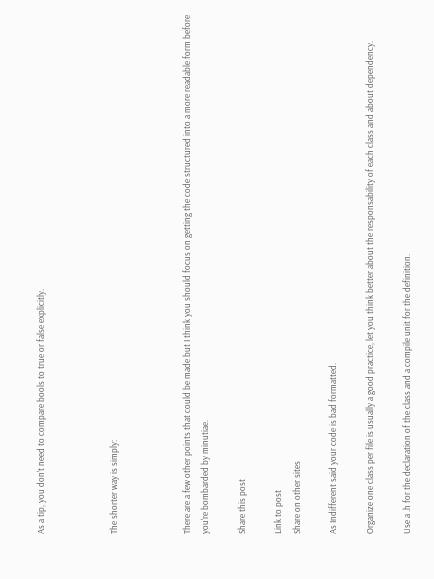As a tip, you don't need to compare bools to true or false explicitly.



The shorter way is simply:



There are a few other points that could be made but I think you should focus on getting the code structured into a more readable form before you're bombarded by minutiae.

Share this post

Link to post
Share on other sites

As Indifferent said your code is bad formatted.

Organize one class per file is usually a good practice, let you think better about the responsability of each class and about dependency.

Use a .h for the declaration of the class and a compile unit for the definition.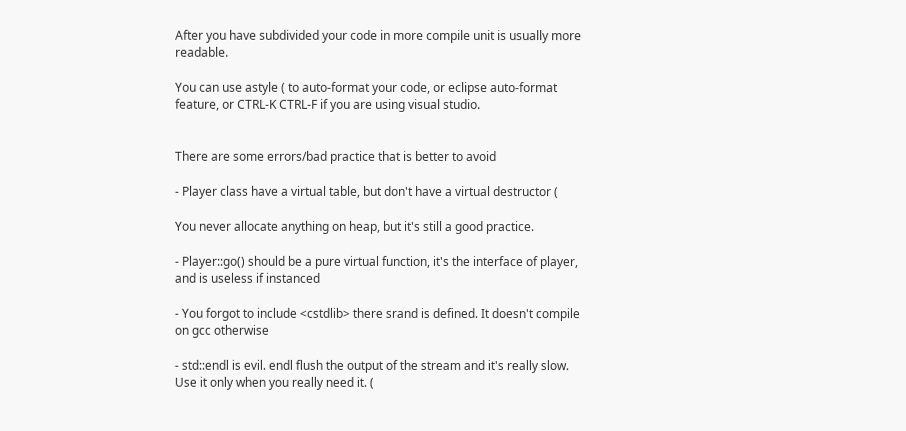After you have subdivided your code in more compile unit is usually more readable.

You can use astyle ( to auto-format your code, or eclipse auto-format feature, or CTRL-K CTRL-F if you are using visual studio.


There are some errors/bad practice that is better to avoid

- Player class have a virtual table, but don't have a virtual destructor (

You never allocate anything on heap, but it's still a good practice.

- Player::go() should be a pure virtual function, it's the interface of player, and is useless if instanced

- You forgot to include <cstdlib> there srand is defined. It doesn't compile on gcc otherwise

- std::endl is evil. endl flush the output of the stream and it's really slow. Use it only when you really need it. (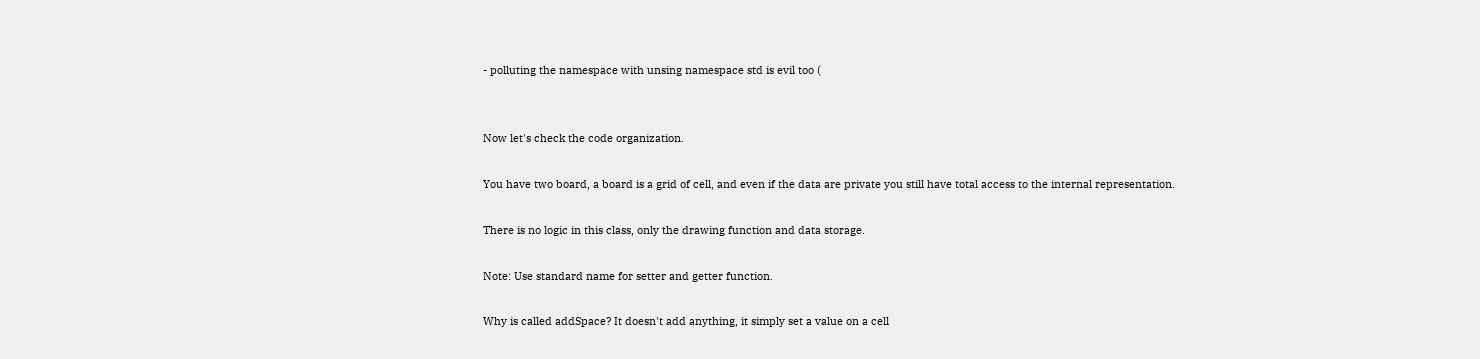- polluting the namespace with unsing namespace std is evil too (


Now let's check the code organization.

You have two board, a board is a grid of cell, and even if the data are private you still have total access to the internal representation.

There is no logic in this class, only the drawing function and data storage.

Note: Use standard name for setter and getter function.

Why is called addSpace? It doesn't add anything, it simply set a value on a cell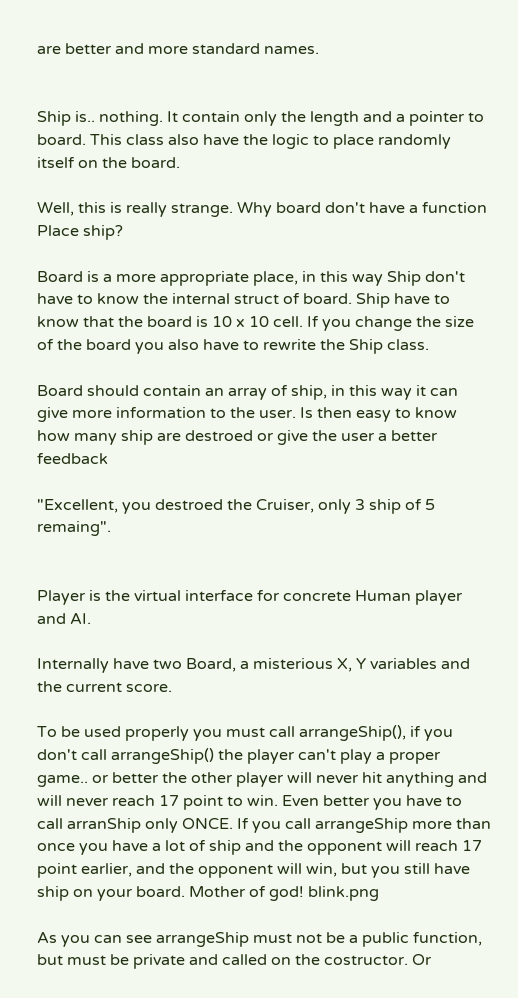are better and more standard names.


Ship is.. nothing. It contain only the length and a pointer to board. This class also have the logic to place randomly itself on the board.

Well, this is really strange. Why board don't have a function Place ship?

Board is a more appropriate place, in this way Ship don't have to know the internal struct of board. Ship have to know that the board is 10 x 10 cell. If you change the size of the board you also have to rewrite the Ship class.

Board should contain an array of ship, in this way it can give more information to the user. Is then easy to know how many ship are destroed or give the user a better feedback

"Excellent, you destroed the Cruiser, only 3 ship of 5 remaing".


Player is the virtual interface for concrete Human player and AI.

Internally have two Board, a misterious X, Y variables and the current score.

To be used properly you must call arrangeShip(), if you don't call arrangeShip() the player can't play a proper game.. or better the other player will never hit anything and will never reach 17 point to win. Even better you have to call arranShip only ONCE. If you call arrangeShip more than once you have a lot of ship and the opponent will reach 17 point earlier, and the opponent will win, but you still have ship on your board. Mother of god! blink.png

As you can see arrangeShip must not be a public function, but must be private and called on the costructor. Or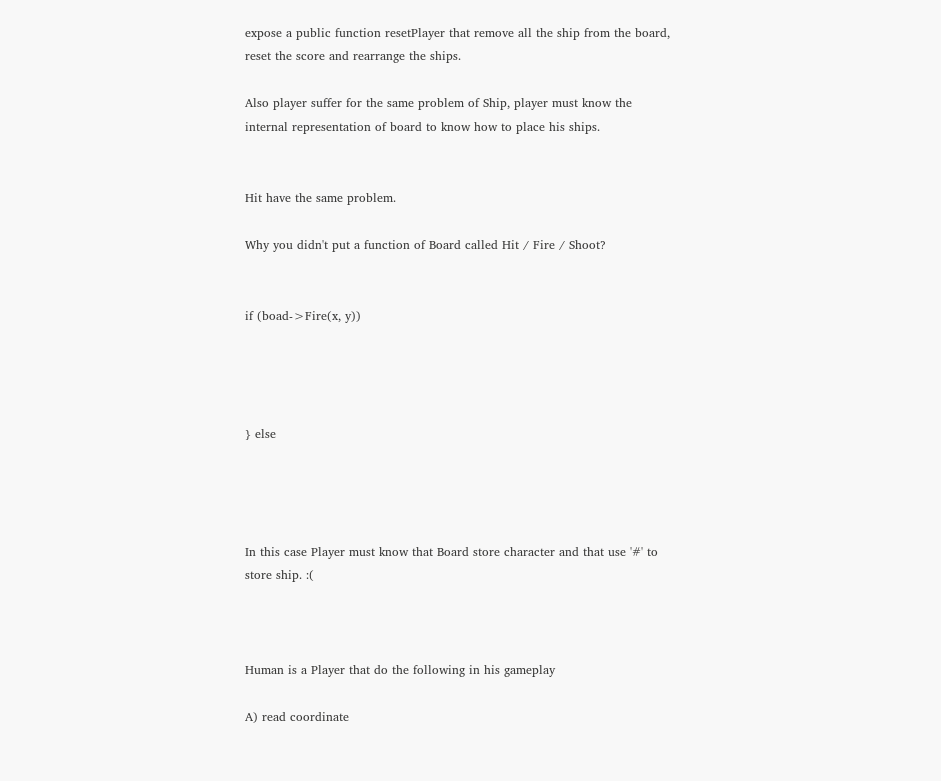expose a public function resetPlayer that remove all the ship from the board, reset the score and rearrange the ships.

Also player suffer for the same problem of Ship, player must know the internal representation of board to know how to place his ships.


Hit have the same problem.

Why you didn't put a function of Board called Hit / Fire / Shoot?


if (boad->Fire(x, y))




} else




In this case Player must know that Board store character and that use '#' to store ship. :(



Human is a Player that do the following in his gameplay

A) read coordinate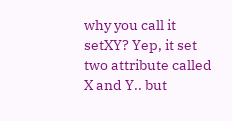why you call it setXY? Yep, it set two attribute called X and Y.. but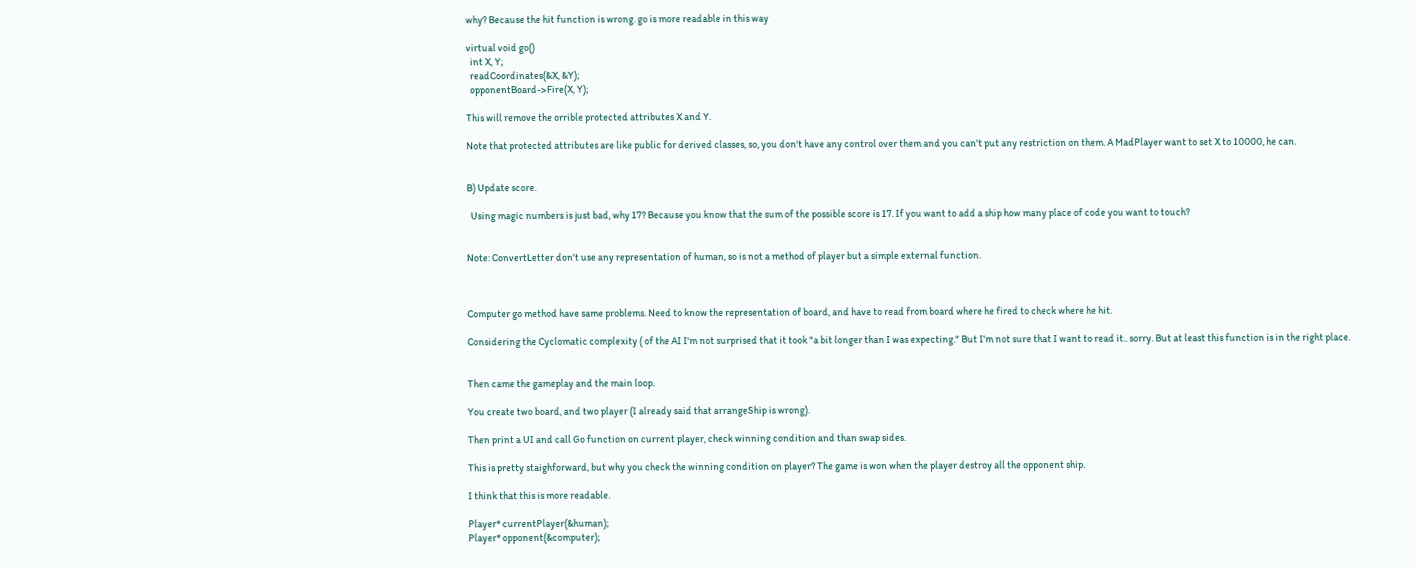why? Because the hit function is wrong. go is more readable in this way

virtual void go()
  int X, Y;
  readCoordinates(&X, &Y);
  opponentBoard->Fire(X, Y);

This will remove the orrible protected attributes X and Y.

Note that protected attributes are like public for derived classes, so, you don't have any control over them and you can't put any restriction on them. A MadPlayer want to set X to 10000, he can.


B) Update score.

  Using magic numbers is just bad, why 17? Because you know that the sum of the possible score is 17. If you want to add a ship how many place of code you want to touch?


Note: ConvertLetter don't use any representation of human, so is not a method of player but a simple external function.



Computer go method have same problems. Need to know the representation of board, and have to read from board where he fired to check where he hit.

Considering the Cyclomatic complexity ( of the AI I'm not surprised that it took "a bit longer than I was expecting." But I'm not sure that I want to read it.. sorry. But at least this function is in the right place.


Then came the gameplay and the main loop.

You create two board, and two player (I already said that arrangeShip is wrong).

Then print a UI and call Go function on current player, check winning condition and than swap sides.

This is pretty staighforward, but why you check the winning condition on player? The game is won when the player destroy all the opponent ship.

I think that this is more readable.

Player* currentPlayer(&human);
Player* opponent(&computer);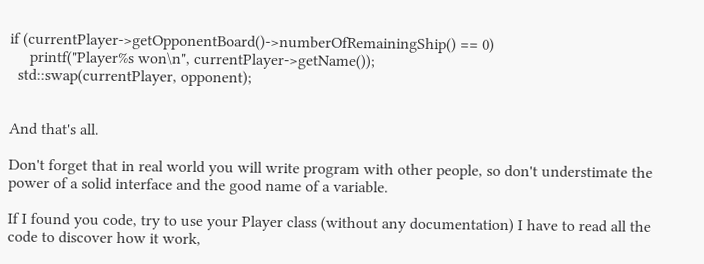if (currentPlayer->getOpponentBoard()->numberOfRemainingShip() == 0)
     printf("Player%s won\n", currentPlayer->getName());
  std::swap(currentPlayer, opponent);


And that's all.

Don't forget that in real world you will write program with other people, so don't understimate the power of a solid interface and the good name of a variable.

If I found you code, try to use your Player class (without any documentation) I have to read all the code to discover how it work,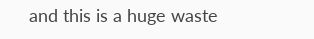and this is a huge waste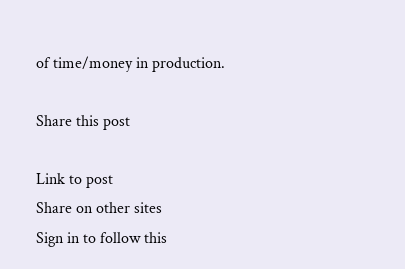of time/money in production.

Share this post

Link to post
Share on other sites
Sign in to follow this